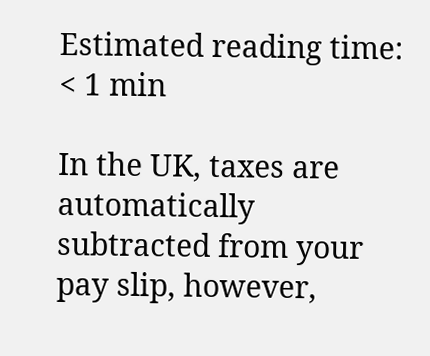Estimated reading time: < 1 min

In the UK, taxes are automatically subtracted from your pay slip, however,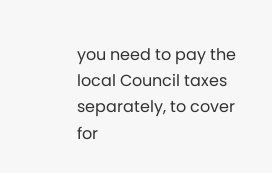you need to pay the local Council taxes separately, to cover for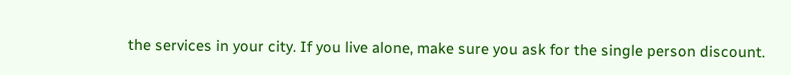the services in your city. If you live alone, make sure you ask for the single person discount.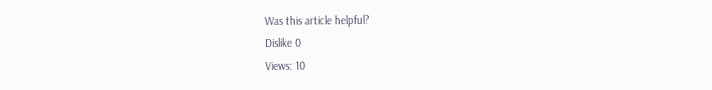Was this article helpful?
Dislike 0
Views: 10